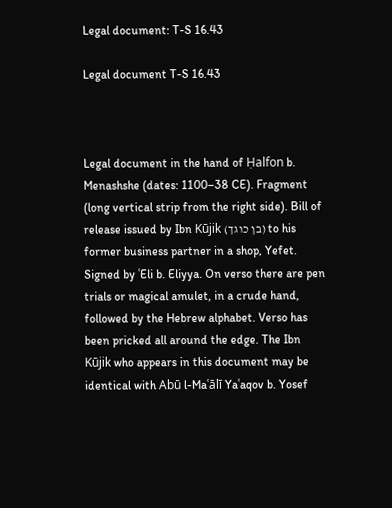Legal document: T-S 16.43

Legal document T-S 16.43



Legal document in the hand of Ḥalfon b. Menashshe (dates: 1100–38 CE). Fragment (long vertical strip from the right side). Bill of release issued by Ibn Kūjik (בן כוגך) to his former business partner in a shop, Yefet. Signed by ʿEli b. Eliyya. On verso there are pen trials or magical amulet, in a crude hand, followed by the Hebrew alphabet. Verso has been pricked all around the edge. The Ibn Kūjik who appears in this document may be identical with Abū l-Maʿālī Yaʿaqov b. Yosef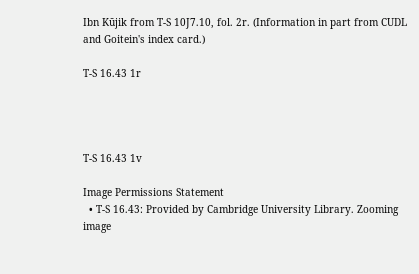Ibn Kūjik from T-S 10J7.10, fol. 2r. (Information in part from CUDL and Goitein's index card.)

T-S 16.43 1r




T-S 16.43 1v

Image Permissions Statement
  • T-S 16.43: Provided by Cambridge University Library. Zooming image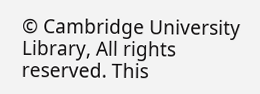© Cambridge University Library, All rights reserved. This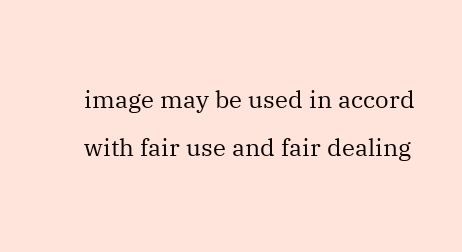image may be used in accord with fair use and fair dealing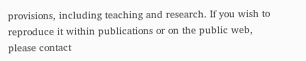provisions, including teaching and research. If you wish to reproduce it within publications or on the public web, please contact